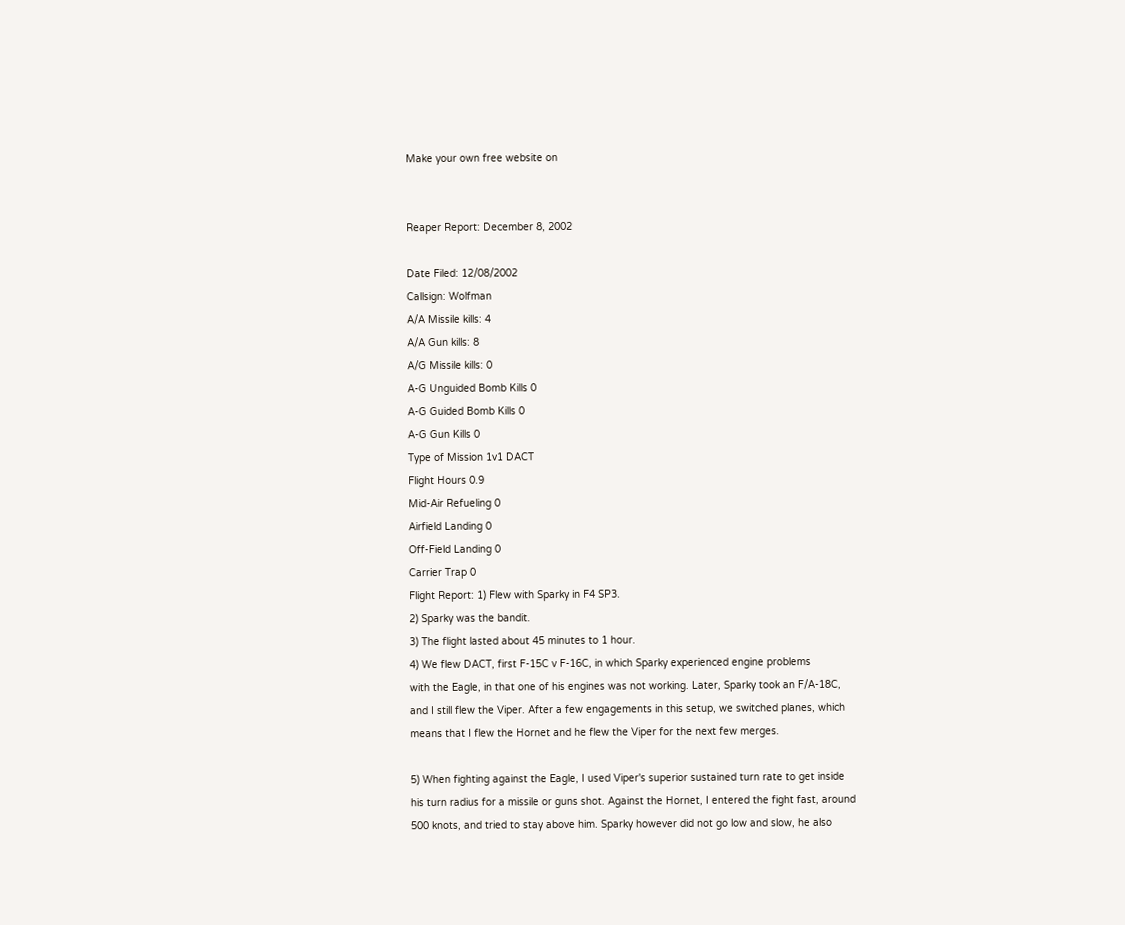Make your own free website on


Reaper Report: December 8, 2002

Date Filed: 12/08/2002
Callsign: Wolfman
A/A Missile kills: 4
A/A Gun kills: 8
A/G Missile kills: 0
A-G Unguided Bomb Kills 0
A-G Guided Bomb Kills 0
A-G Gun Kills 0
Type of Mission 1v1 DACT
Flight Hours 0.9
Mid-Air Refueling 0
Airfield Landing 0
Off-Field Landing 0
Carrier Trap 0
Flight Report: 1) Flew with Sparky in F4 SP3.
2) Sparky was the bandit.
3) The flight lasted about 45 minutes to 1 hour.
4) We flew DACT, first F-15C v F-16C, in which Sparky experienced engine problems
with the Eagle, in that one of his engines was not working. Later, Sparky took an F/A-18C,
and I still flew the Viper. After a few engagements in this setup, we switched planes, which
means that I flew the Hornet and he flew the Viper for the next few merges.

5) When fighting against the Eagle, I used Viper's superior sustained turn rate to get inside
his turn radius for a missile or guns shot. Against the Hornet, I entered the fight fast, around
500 knots, and tried to stay above him. Sparky however did not go low and slow, he also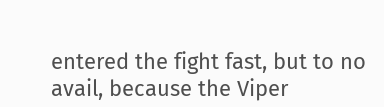entered the fight fast, but to no avail, because the Viper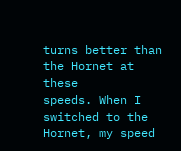turns better than the Hornet at these
speeds. When I switched to the Hornet, my speed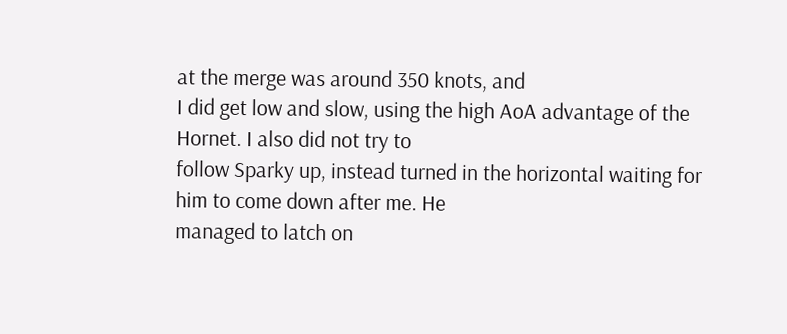at the merge was around 350 knots, and
I did get low and slow, using the high AoA advantage of the Hornet. I also did not try to
follow Sparky up, instead turned in the horizontal waiting for him to come down after me. He
managed to latch on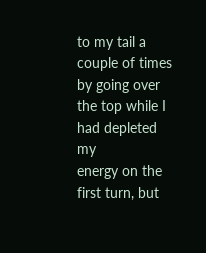to my tail a couple of times by going over the top while I had depleted my
energy on the first turn, but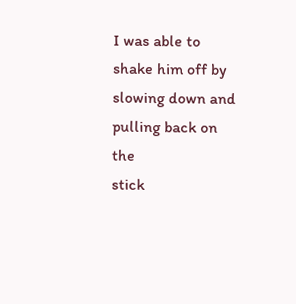I was able to shake him off by slowing down and pulling back on the
stick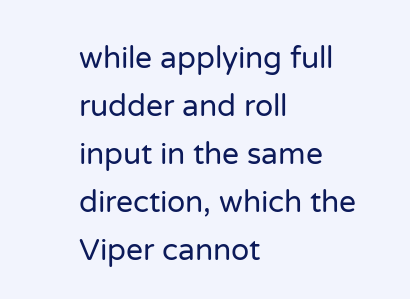while applying full rudder and roll input in the same direction, which the Viper cannot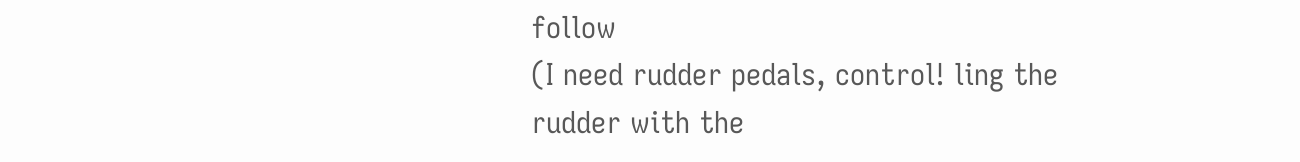follow
(I need rudder pedals, control! ling the rudder with the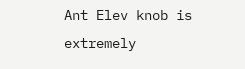Ant Elev knob is extremely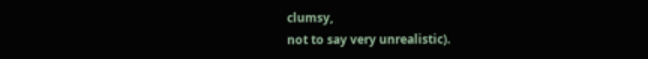clumsy,
not to say very unrealistic).